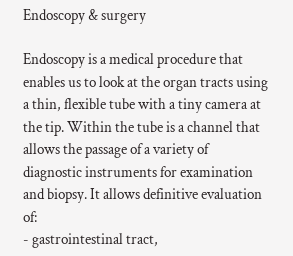Endoscopy & surgery

Endoscopy is a medical procedure that enables us to look at the organ tracts using a thin, flexible tube with a tiny camera at the tip. Within the tube is a channel that allows the passage of a variety of diagnostic instruments for examination and biopsy. It allows definitive evaluation of:
- gastrointestinal tract,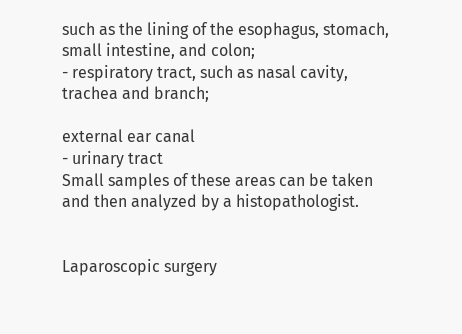such as the lining of the esophagus, stomach, small intestine, and colon;
- respiratory tract, such as nasal cavity, trachea and branch;

external ear canal
- urinary tract
Small samples of these areas can be taken and then analyzed by a histopathologist.


Laparoscopic surgery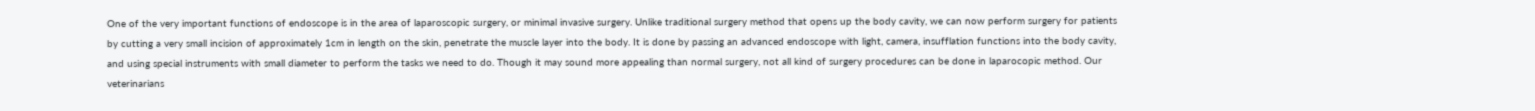One of the very important functions of endoscope is in the area of laparoscopic surgery, or minimal invasive surgery. Unlike traditional surgery method that opens up the body cavity, we can now perform surgery for patients by cutting a very small incision of approximately 1cm in length on the skin, penetrate the muscle layer into the body. It is done by passing an advanced endoscope with light, camera, insufflation functions into the body cavity, and using special instruments with small diameter to perform the tasks we need to do. Though it may sound more appealing than normal surgery, not all kind of surgery procedures can be done in laparocopic method. Our veterinarians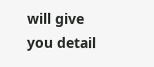will give you detail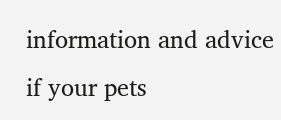information and advice if your pets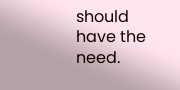should have the need.